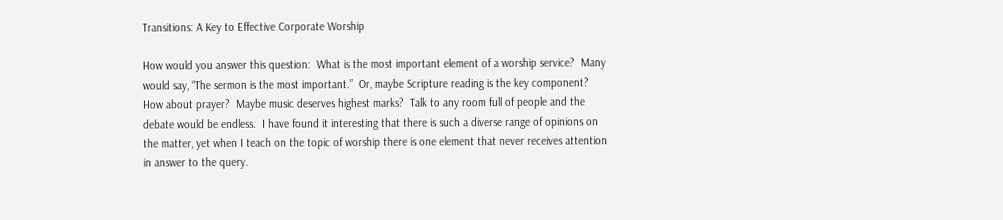Transitions: A Key to Effective Corporate Worship

How would you answer this question:  What is the most important element of a worship service?  Many would say, “The sermon is the most important.”  Or, maybe Scripture reading is the key component?  How about prayer?  Maybe music deserves highest marks?  Talk to any room full of people and the debate would be endless.  I have found it interesting that there is such a diverse range of opinions on the matter, yet when I teach on the topic of worship there is one element that never receives attention in answer to the query.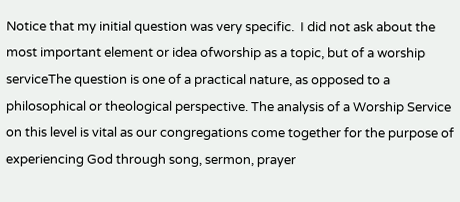Notice that my initial question was very specific.  I did not ask about the most important element or idea ofworship as a topic, but of a worship serviceThe question is one of a practical nature, as opposed to a philosophical or theological perspective. The analysis of a Worship Service on this level is vital as our congregations come together for the purpose of experiencing God through song, sermon, prayer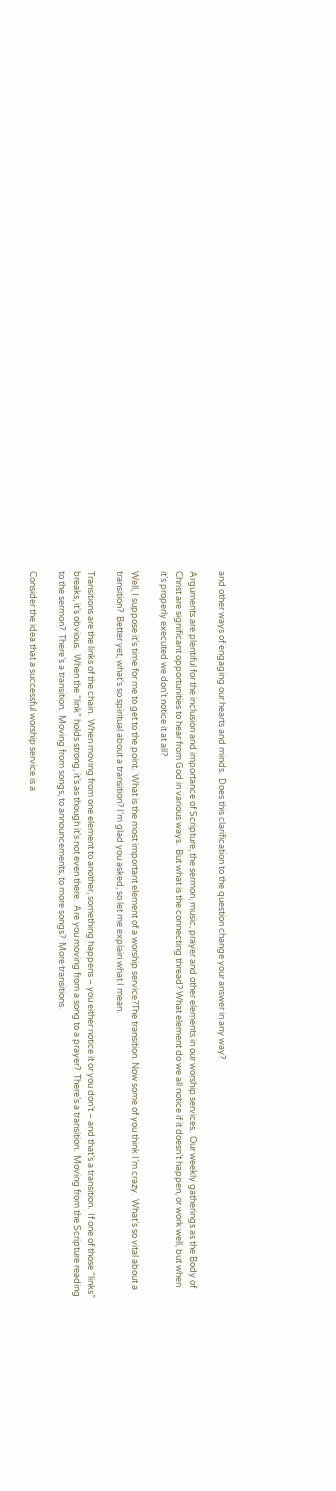and other ways of engaging our hearts and minds.  Does this clarification to the question change your answer in any way?

Arguments are plentiful for the inclusion and importance of Scripture, the sermon, music, prayer and other elements in our worship services.  Our weekly gatherings as the Body of Christ are significant opportunities to hear from God in various ways.  But what is the connecting thread? What element do we all notice if it doesn’t happen, or work well, but when it’s properly executed we don’t notice it at all?

Well, I suppose it’s time for me to get to the point.  What is the most important element of a worship service?The transition. Now some of you think I’m crazy.  What’s so vital about a transition?  Better yet, what’s so spiritual about a transition? I’m glad you asked, so let me explain what I mean.

Transitions are the links of the chain.  When moving from one element to another, something happens – you either notice it or you don’t – and that’s a transition.  If one of those “links” breaks, it’s obvious.  When the “link” holds strong, it’s as though it’s not even there.  Are you moving from a song to a prayer?  There’s a transition.  Moving from the Scripture reading to the sermon?  There’s a transition.  Moving from songs, to announcements, to more songs?  More transitions.

Consider the idea that a successful worship service is a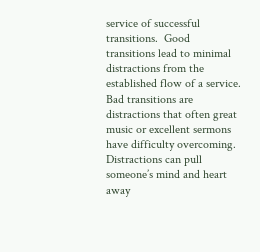service of successful transitions.  Good transitions lead to minimal distractions from the established flow of a service.  Bad transitions are distractions that often great music or excellent sermons have difficulty overcoming.  Distractions can pull someone’s mind and heart away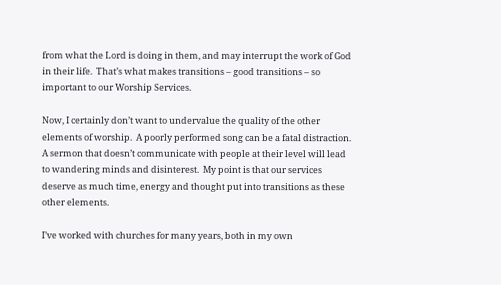from what the Lord is doing in them, and may interrupt the work of God in their life.  That’s what makes transitions – good transitions – so important to our Worship Services.

Now, I certainly don’t want to undervalue the quality of the other elements of worship.  A poorly performed song can be a fatal distraction.  A sermon that doesn’t communicate with people at their level will lead to wandering minds and disinterest.  My point is that our services deserve as much time, energy and thought put into transitions as these other elements.

I’ve worked with churches for many years, both in my own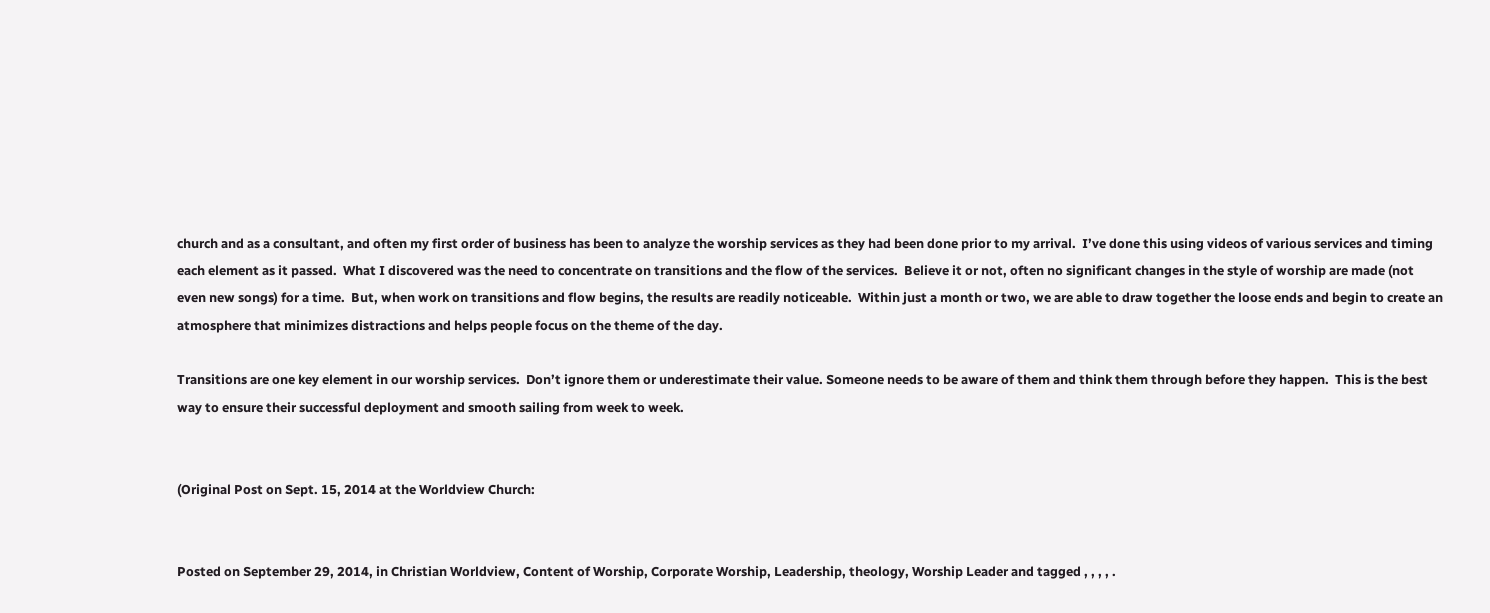church and as a consultant, and often my first order of business has been to analyze the worship services as they had been done prior to my arrival.  I’ve done this using videos of various services and timing each element as it passed.  What I discovered was the need to concentrate on transitions and the flow of the services.  Believe it or not, often no significant changes in the style of worship are made (not even new songs) for a time.  But, when work on transitions and flow begins, the results are readily noticeable.  Within just a month or two, we are able to draw together the loose ends and begin to create an atmosphere that minimizes distractions and helps people focus on the theme of the day.

Transitions are one key element in our worship services.  Don’t ignore them or underestimate their value. Someone needs to be aware of them and think them through before they happen.  This is the best way to ensure their successful deployment and smooth sailing from week to week.


(Original Post on Sept. 15, 2014 at the Worldview Church:


Posted on September 29, 2014, in Christian Worldview, Content of Worship, Corporate Worship, Leadership, theology, Worship Leader and tagged , , , , .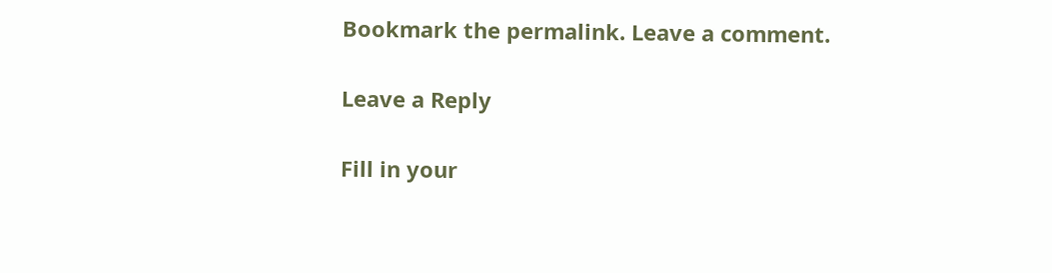Bookmark the permalink. Leave a comment.

Leave a Reply

Fill in your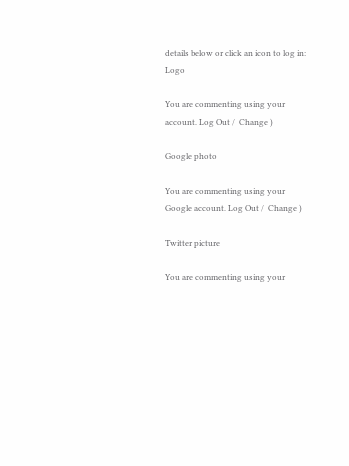details below or click an icon to log in: Logo

You are commenting using your account. Log Out /  Change )

Google photo

You are commenting using your Google account. Log Out /  Change )

Twitter picture

You are commenting using your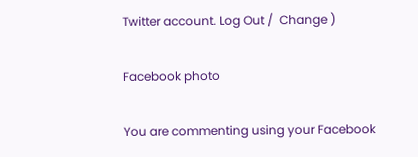Twitter account. Log Out /  Change )

Facebook photo

You are commenting using your Facebook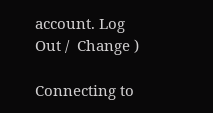account. Log Out /  Change )

Connecting to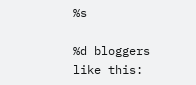%s

%d bloggers like this: